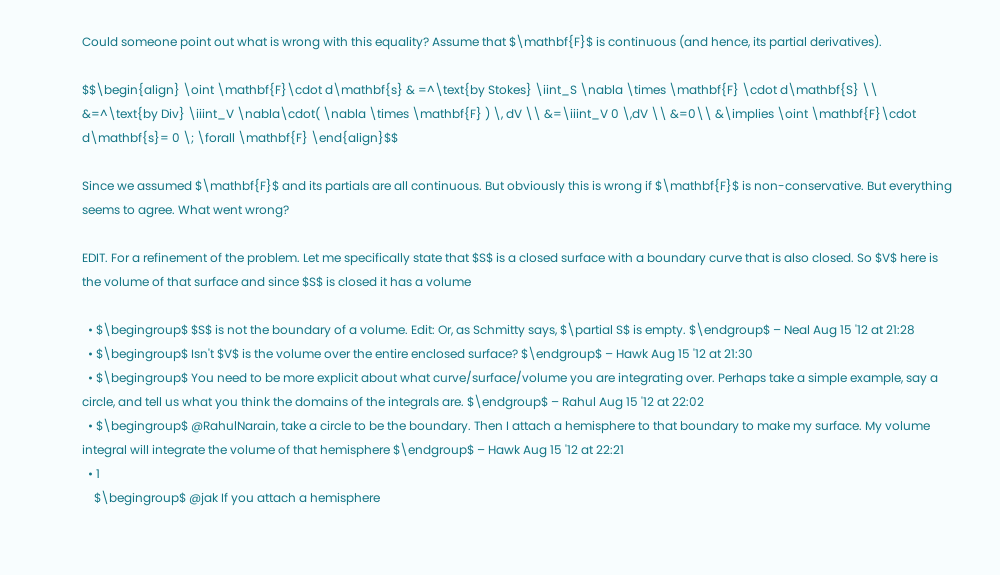Could someone point out what is wrong with this equality? Assume that $\mathbf{F}$ is continuous (and hence, its partial derivatives).

$$\begin{align} \oint \mathbf{F}\cdot d\mathbf{s} & =^\text{by Stokes} \iint_S \nabla \times \mathbf{F} \cdot d\mathbf{S} \\ &=^\text{by Div} \iiint_V \nabla\cdot( \nabla \times \mathbf{F} ) \, dV \\ &=\iiint_V 0 \,dV \\ &=0\\ &\implies \oint \mathbf{F}\cdot d\mathbf{s}= 0 \; \forall \mathbf{F} \end{align}$$

Since we assumed $\mathbf{F}$ and its partials are all continuous. But obviously this is wrong if $\mathbf{F}$ is non-conservative. But everything seems to agree. What went wrong?

EDIT. For a refinement of the problem. Let me specifically state that $S$ is a closed surface with a boundary curve that is also closed. So $V$ here is the volume of that surface and since $S$ is closed it has a volume

  • $\begingroup$ $S$ is not the boundary of a volume. Edit: Or, as Schmitty says, $\partial S$ is empty. $\endgroup$ – Neal Aug 15 '12 at 21:28
  • $\begingroup$ Isn't $V$ is the volume over the entire enclosed surface? $\endgroup$ – Hawk Aug 15 '12 at 21:30
  • $\begingroup$ You need to be more explicit about what curve/surface/volume you are integrating over. Perhaps take a simple example, say a circle, and tell us what you think the domains of the integrals are. $\endgroup$ – Rahul Aug 15 '12 at 22:02
  • $\begingroup$ @RahulNarain, take a circle to be the boundary. Then I attach a hemisphere to that boundary to make my surface. My volume integral will integrate the volume of that hemisphere $\endgroup$ – Hawk Aug 15 '12 at 22:21
  • 1
    $\begingroup$ @jak If you attach a hemisphere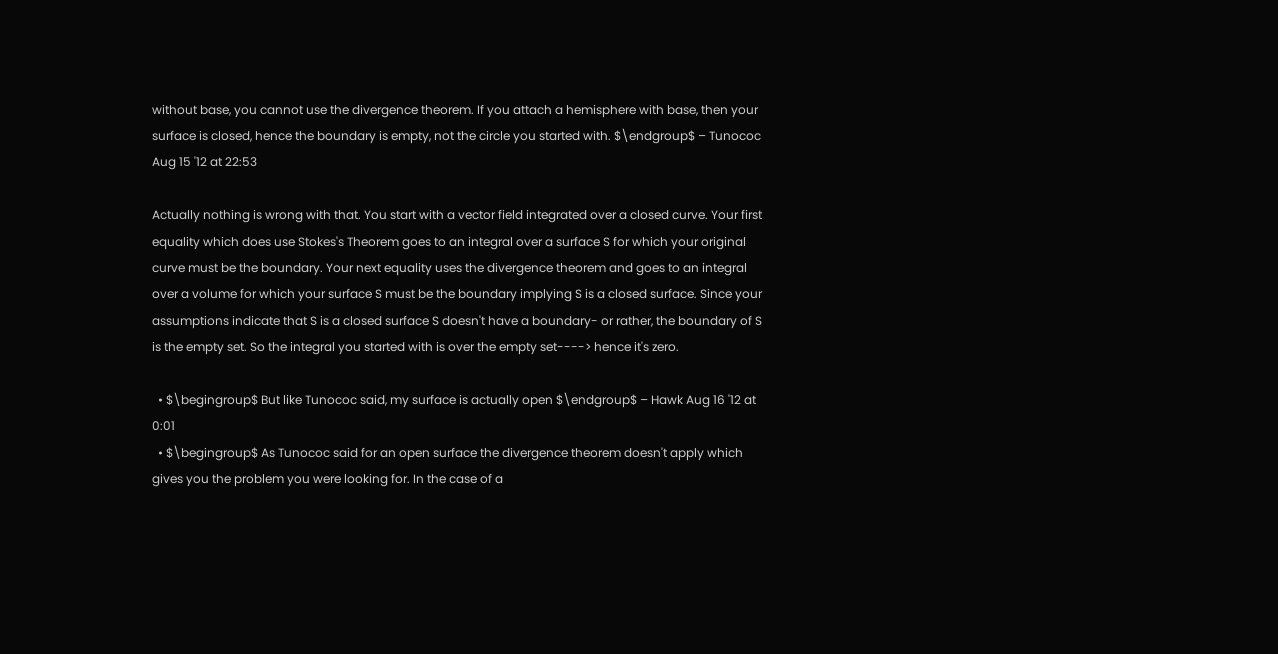without base, you cannot use the divergence theorem. If you attach a hemisphere with base, then your surface is closed, hence the boundary is empty, not the circle you started with. $\endgroup$ – Tunococ Aug 15 '12 at 22:53

Actually nothing is wrong with that. You start with a vector field integrated over a closed curve. Your first equality which does use Stokes's Theorem goes to an integral over a surface S for which your original curve must be the boundary. Your next equality uses the divergence theorem and goes to an integral over a volume for which your surface S must be the boundary implying S is a closed surface. Since your assumptions indicate that S is a closed surface S doesn't have a boundary- or rather, the boundary of S is the empty set. So the integral you started with is over the empty set----> hence it's zero.

  • $\begingroup$ But like Tunococ said, my surface is actually open $\endgroup$ – Hawk Aug 16 '12 at 0:01
  • $\begingroup$ As Tunococ said for an open surface the divergence theorem doesn't apply which gives you the problem you were looking for. In the case of a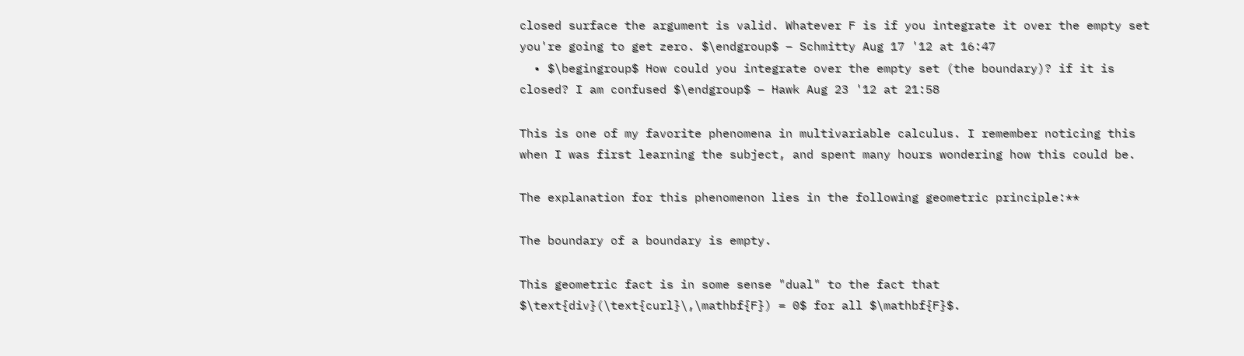closed surface the argument is valid. Whatever F is if you integrate it over the empty set you're going to get zero. $\endgroup$ – Schmitty Aug 17 '12 at 16:47
  • $\begingroup$ How could you integrate over the empty set (the boundary)? if it is closed? I am confused $\endgroup$ – Hawk Aug 23 '12 at 21:58

This is one of my favorite phenomena in multivariable calculus. I remember noticing this when I was first learning the subject, and spent many hours wondering how this could be.

The explanation for this phenomenon lies in the following geometric principle:**

The boundary of a boundary is empty.

This geometric fact is in some sense "dual" to the fact that $\text{div}(\text{curl}\,\mathbf{F}) = 0$ for all $\mathbf{F}$.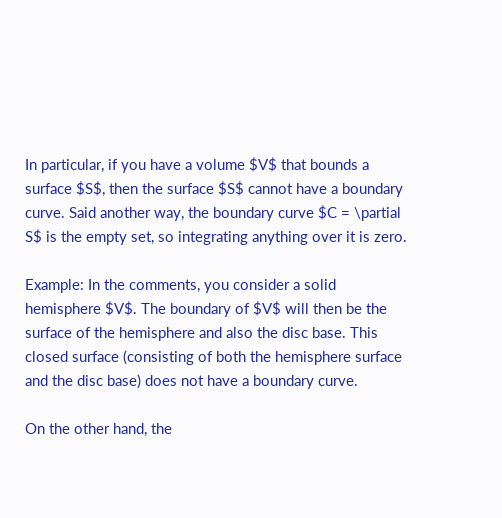In particular, if you have a volume $V$ that bounds a surface $S$, then the surface $S$ cannot have a boundary curve. Said another way, the boundary curve $C = \partial S$ is the empty set, so integrating anything over it is zero.

Example: In the comments, you consider a solid hemisphere $V$. The boundary of $V$ will then be the surface of the hemisphere and also the disc base. This closed surface (consisting of both the hemisphere surface and the disc base) does not have a boundary curve.

On the other hand, the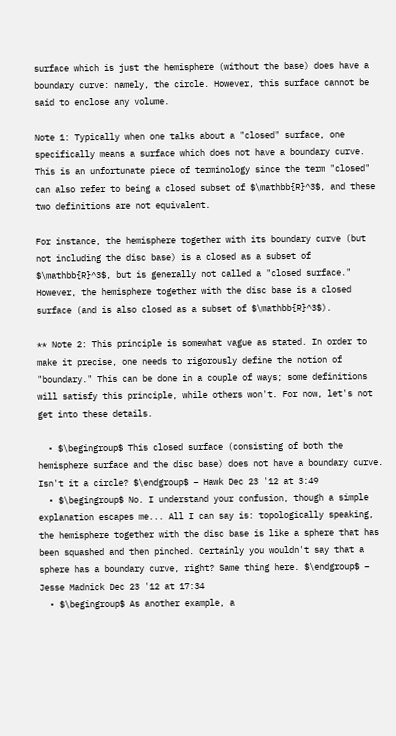surface which is just the hemisphere (without the base) does have a boundary curve: namely, the circle. However, this surface cannot be said to enclose any volume.

Note 1: Typically when one talks about a "closed" surface, one specifically means a surface which does not have a boundary curve. This is an unfortunate piece of terminology since the term "closed" can also refer to being a closed subset of $\mathbb{R}^3$, and these two definitions are not equivalent.

For instance, the hemisphere together with its boundary curve (but not including the disc base) is a closed as a subset of $\mathbb{R}^3$, but is generally not called a "closed surface." However, the hemisphere together with the disc base is a closed surface (and is also closed as a subset of $\mathbb{R}^3$).

** Note 2: This principle is somewhat vague as stated. In order to make it precise, one needs to rigorously define the notion of "boundary." This can be done in a couple of ways; some definitions will satisfy this principle, while others won't. For now, let's not get into these details.

  • $\begingroup$ This closed surface (consisting of both the hemisphere surface and the disc base) does not have a boundary curve. Isn't it a circle? $\endgroup$ – Hawk Dec 23 '12 at 3:49
  • $\begingroup$ No. I understand your confusion, though a simple explanation escapes me... All I can say is: topologically speaking, the hemisphere together with the disc base is like a sphere that has been squashed and then pinched. Certainly you wouldn't say that a sphere has a boundary curve, right? Same thing here. $\endgroup$ – Jesse Madnick Dec 23 '12 at 17:34
  • $\begingroup$ As another example, a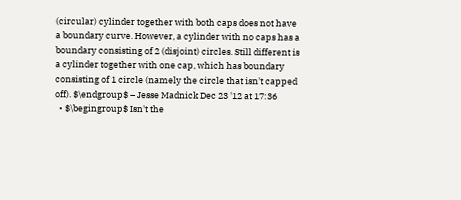(circular) cylinder together with both caps does not have a boundary curve. However, a cylinder with no caps has a boundary consisting of 2 (disjoint) circles. Still different is a cylinder together with one cap, which has boundary consisting of 1 circle (namely the circle that isn't capped off). $\endgroup$ – Jesse Madnick Dec 23 '12 at 17:36
  • $\begingroup$ Isn't the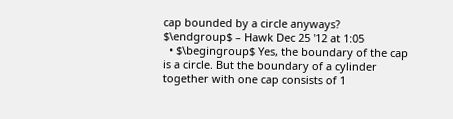cap bounded by a circle anyways? $\endgroup$ – Hawk Dec 25 '12 at 1:05
  • $\begingroup$ Yes, the boundary of the cap is a circle. But the boundary of a cylinder together with one cap consists of 1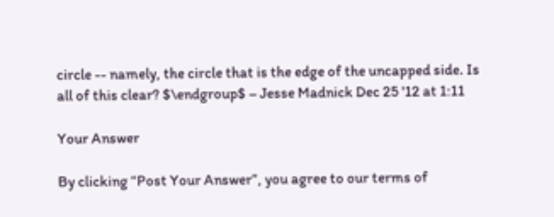circle -- namely, the circle that is the edge of the uncapped side. Is all of this clear? $\endgroup$ – Jesse Madnick Dec 25 '12 at 1:11

Your Answer

By clicking “Post Your Answer”, you agree to our terms of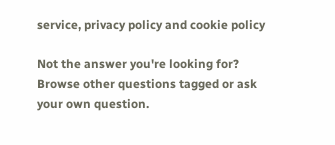service, privacy policy and cookie policy

Not the answer you're looking for? Browse other questions tagged or ask your own question.